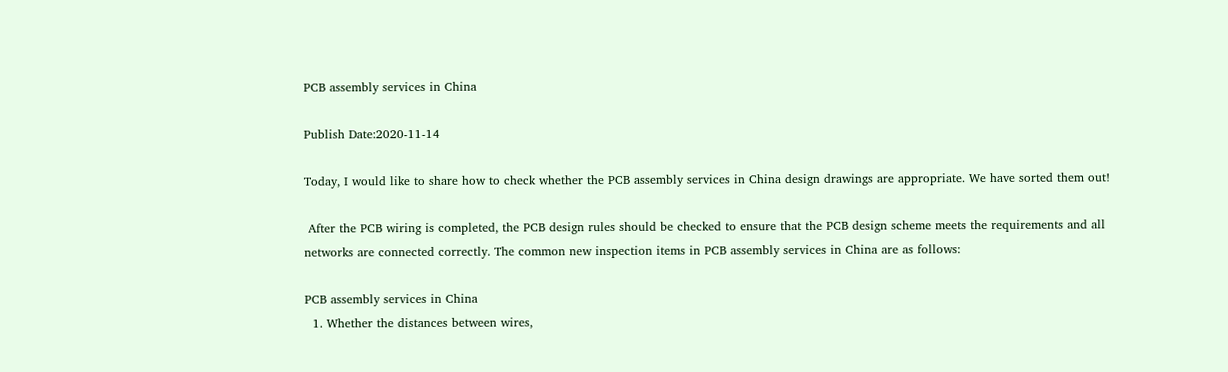PCB assembly services in China

Publish Date:2020-11-14

Today, I would like to share how to check whether the PCB assembly services in China design drawings are appropriate. We have sorted them out!

 After the PCB wiring is completed, the PCB design rules should be checked to ensure that the PCB design scheme meets the requirements and all networks are connected correctly. The common new inspection items in PCB assembly services in China are as follows:

PCB assembly services in China
  1. Whether the distances between wires,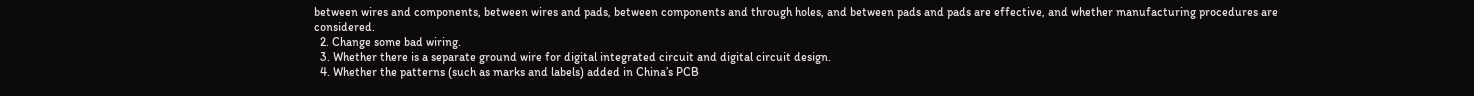between wires and components, between wires and pads, between components and through holes, and between pads and pads are effective, and whether manufacturing procedures are considered.
  2. Change some bad wiring.
  3. Whether there is a separate ground wire for digital integrated circuit and digital circuit design.
  4. Whether the patterns (such as marks and labels) added in China’s PCB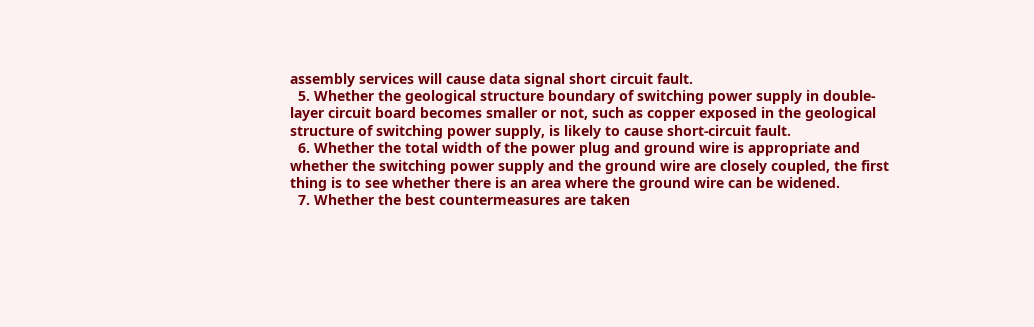assembly services will cause data signal short circuit fault.
  5. Whether the geological structure boundary of switching power supply in double-layer circuit board becomes smaller or not, such as copper exposed in the geological structure of switching power supply, is likely to cause short-circuit fault.
  6. Whether the total width of the power plug and ground wire is appropriate and whether the switching power supply and the ground wire are closely coupled, the first thing is to see whether there is an area where the ground wire can be widened.
  7. Whether the best countermeasures are taken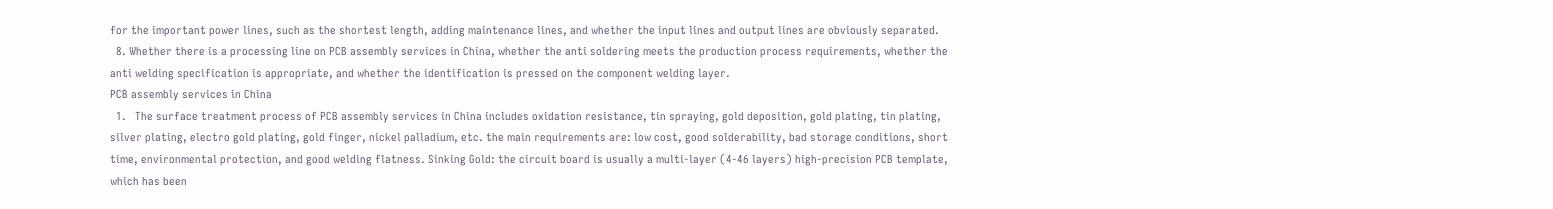for the important power lines, such as the shortest length, adding maintenance lines, and whether the input lines and output lines are obviously separated.
  8. Whether there is a processing line on PCB assembly services in China, whether the anti soldering meets the production process requirements, whether the anti welding specification is appropriate, and whether the identification is pressed on the component welding layer.
PCB assembly services in China
  1.   The surface treatment process of PCB assembly services in China includes oxidation resistance, tin spraying, gold deposition, gold plating, tin plating, silver plating, electro gold plating, gold finger, nickel palladium, etc. the main requirements are: low cost, good solderability, bad storage conditions, short time, environmental protection, and good welding flatness. Sinking Gold: the circuit board is usually a multi-layer (4-46 layers) high-precision PCB template, which has been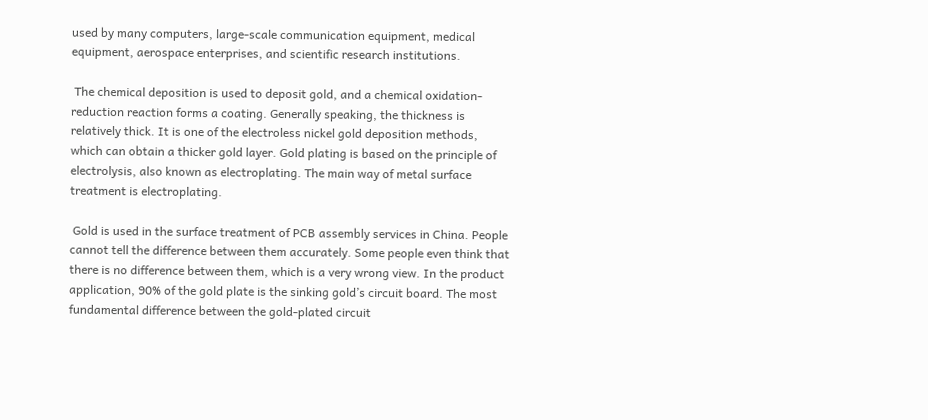used by many computers, large-scale communication equipment, medical equipment, aerospace enterprises, and scientific research institutions.

 The chemical deposition is used to deposit gold, and a chemical oxidation-reduction reaction forms a coating. Generally speaking, the thickness is relatively thick. It is one of the electroless nickel gold deposition methods, which can obtain a thicker gold layer. Gold plating is based on the principle of electrolysis, also known as electroplating. The main way of metal surface treatment is electroplating.

 Gold is used in the surface treatment of PCB assembly services in China. People cannot tell the difference between them accurately. Some people even think that there is no difference between them, which is a very wrong view. In the product application, 90% of the gold plate is the sinking gold’s circuit board. The most fundamental difference between the gold-plated circuit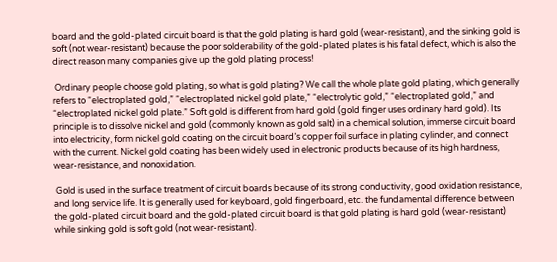board and the gold-plated circuit board is that the gold plating is hard gold (wear-resistant), and the sinking gold is soft (not wear-resistant) because the poor solderability of the gold-plated plates is his fatal defect, which is also the direct reason many companies give up the gold plating process!

 Ordinary people choose gold plating, so what is gold plating? We call the whole plate gold plating, which generally refers to “electroplated gold,” “electroplated nickel gold plate,” “electrolytic gold,” “electroplated gold,” and “electroplated nickel gold plate.” Soft gold is different from hard gold (gold finger uses ordinary hard gold). Its principle is to dissolve nickel and gold (commonly known as gold salt) in a chemical solution, immerse circuit board into electricity, form nickel gold coating on the circuit board’s copper foil surface in plating cylinder, and connect with the current. Nickel gold coating has been widely used in electronic products because of its high hardness, wear-resistance, and nonoxidation.

 Gold is used in the surface treatment of circuit boards because of its strong conductivity, good oxidation resistance, and long service life. It is generally used for keyboard, gold fingerboard, etc. the fundamental difference between the gold-plated circuit board and the gold-plated circuit board is that gold plating is hard gold (wear-resistant) while sinking gold is soft gold (not wear-resistant).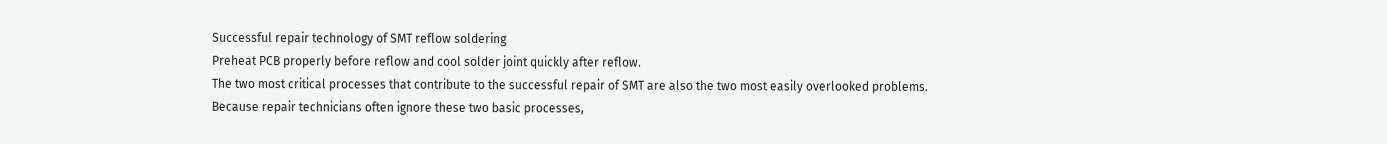Successful repair technology of SMT reflow soldering
Preheat PCB properly before reflow and cool solder joint quickly after reflow.
The two most critical processes that contribute to the successful repair of SMT are also the two most easily overlooked problems.
Because repair technicians often ignore these two basic processes,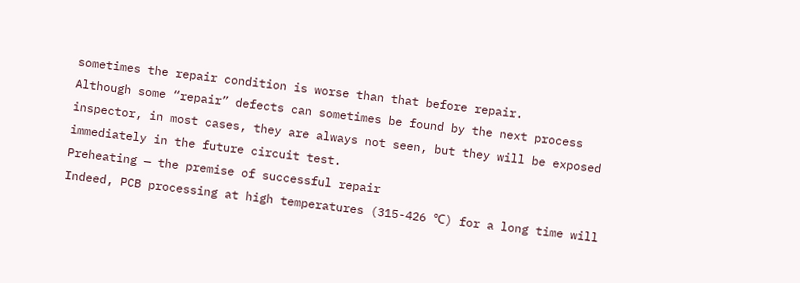sometimes the repair condition is worse than that before repair.
Although some “repair” defects can sometimes be found by the next process inspector, in most cases, they are always not seen, but they will be exposed immediately in the future circuit test.
Preheating — the premise of successful repair
Indeed, PCB processing at high temperatures (315-426 ℃) for a long time will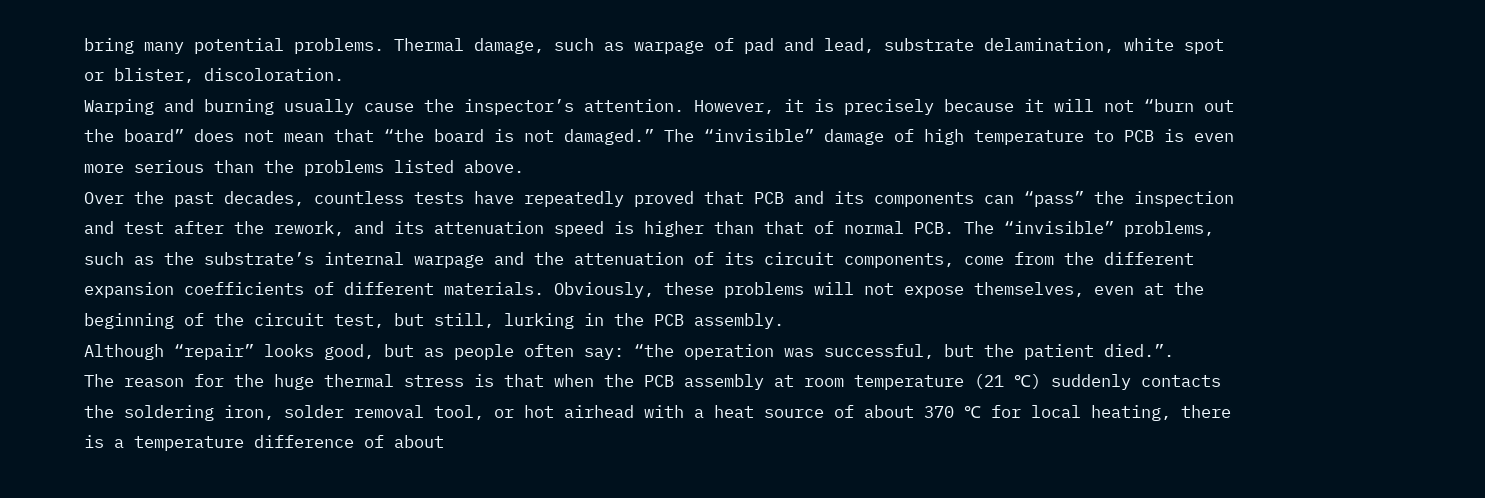bring many potential problems. Thermal damage, such as warpage of pad and lead, substrate delamination, white spot or blister, discoloration.
Warping and burning usually cause the inspector’s attention. However, it is precisely because it will not “burn out the board” does not mean that “the board is not damaged.” The “invisible” damage of high temperature to PCB is even more serious than the problems listed above.
Over the past decades, countless tests have repeatedly proved that PCB and its components can “pass” the inspection and test after the rework, and its attenuation speed is higher than that of normal PCB. The “invisible” problems, such as the substrate’s internal warpage and the attenuation of its circuit components, come from the different expansion coefficients of different materials. Obviously, these problems will not expose themselves, even at the beginning of the circuit test, but still, lurking in the PCB assembly.
Although “repair” looks good, but as people often say: “the operation was successful, but the patient died.”.
The reason for the huge thermal stress is that when the PCB assembly at room temperature (21 ℃) suddenly contacts the soldering iron, solder removal tool, or hot airhead with a heat source of about 370 ℃ for local heating, there is a temperature difference of about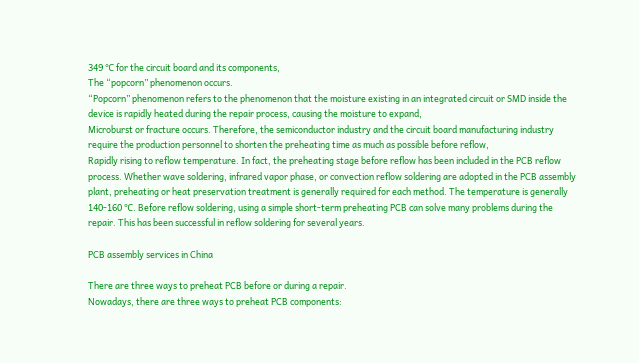349 ℃ for the circuit board and its components,
The “popcorn” phenomenon occurs.
“Popcorn” phenomenon refers to the phenomenon that the moisture existing in an integrated circuit or SMD inside the device is rapidly heated during the repair process, causing the moisture to expand,
Microburst or fracture occurs. Therefore, the semiconductor industry and the circuit board manufacturing industry require the production personnel to shorten the preheating time as much as possible before reflow,
Rapidly rising to reflow temperature. In fact, the preheating stage before reflow has been included in the PCB reflow process. Whether wave soldering, infrared vapor phase, or convection reflow soldering are adopted in the PCB assembly plant, preheating or heat preservation treatment is generally required for each method. The temperature is generally 140-160 ℃. Before reflow soldering, using a simple short-term preheating PCB can solve many problems during the repair. This has been successful in reflow soldering for several years.

PCB assembly services in China

There are three ways to preheat PCB before or during a repair.
Nowadays, there are three ways to preheat PCB components: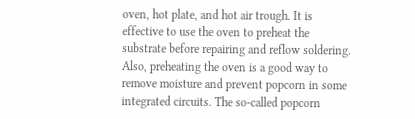oven, hot plate, and hot air trough. It is effective to use the oven to preheat the substrate before repairing and reflow soldering. Also, preheating the oven is a good way to remove moisture and prevent popcorn in some integrated circuits. The so-called popcorn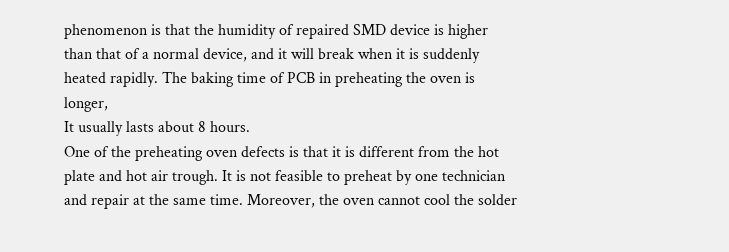phenomenon is that the humidity of repaired SMD device is higher than that of a normal device, and it will break when it is suddenly heated rapidly. The baking time of PCB in preheating the oven is longer,
It usually lasts about 8 hours.
One of the preheating oven defects is that it is different from the hot plate and hot air trough. It is not feasible to preheat by one technician and repair at the same time. Moreover, the oven cannot cool the solder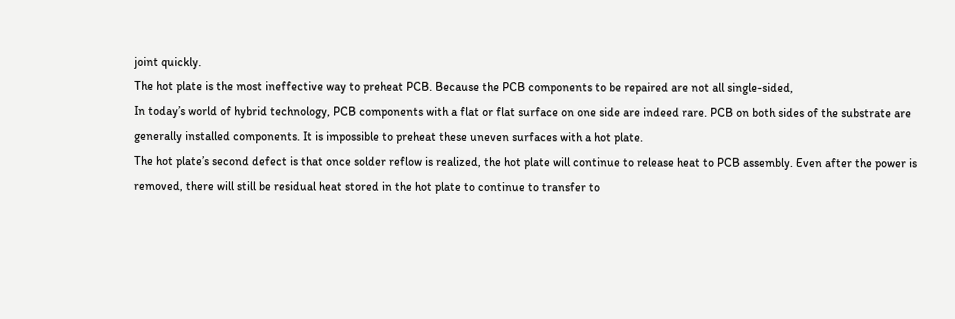joint quickly.
The hot plate is the most ineffective way to preheat PCB. Because the PCB components to be repaired are not all single-sided,
In today’s world of hybrid technology, PCB components with a flat or flat surface on one side are indeed rare. PCB on both sides of the substrate are generally installed components. It is impossible to preheat these uneven surfaces with a hot plate.
The hot plate’s second defect is that once solder reflow is realized, the hot plate will continue to release heat to PCB assembly. Even after the power is removed, there will still be residual heat stored in the hot plate to continue to transfer to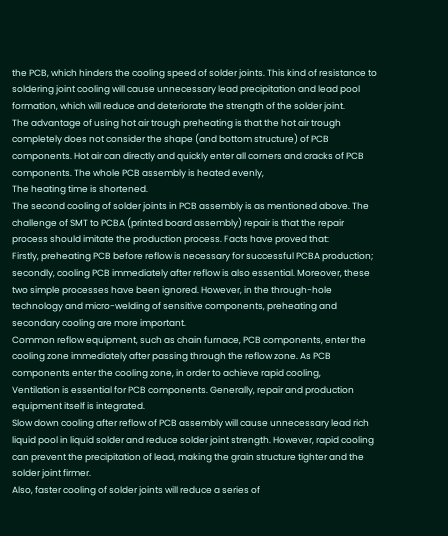the PCB, which hinders the cooling speed of solder joints. This kind of resistance to soldering joint cooling will cause unnecessary lead precipitation and lead pool formation, which will reduce and deteriorate the strength of the solder joint.
The advantage of using hot air trough preheating is that the hot air trough completely does not consider the shape (and bottom structure) of PCB components. Hot air can directly and quickly enter all corners and cracks of PCB components. The whole PCB assembly is heated evenly,
The heating time is shortened.
The second cooling of solder joints in PCB assembly is as mentioned above. The challenge of SMT to PCBA (printed board assembly) repair is that the repair process should imitate the production process. Facts have proved that:
Firstly, preheating PCB before reflow is necessary for successful PCBA production; secondly, cooling PCB immediately after reflow is also essential. Moreover, these two simple processes have been ignored. However, in the through-hole technology and micro-welding of sensitive components, preheating and secondary cooling are more important.
Common reflow equipment, such as chain furnace, PCB components, enter the cooling zone immediately after passing through the reflow zone. As PCB components enter the cooling zone, in order to achieve rapid cooling,
Ventilation is essential for PCB components. Generally, repair and production equipment itself is integrated.
Slow down cooling after reflow of PCB assembly will cause unnecessary lead rich liquid pool in liquid solder and reduce solder joint strength. However, rapid cooling can prevent the precipitation of lead, making the grain structure tighter and the solder joint firmer.
Also, faster cooling of solder joints will reduce a series of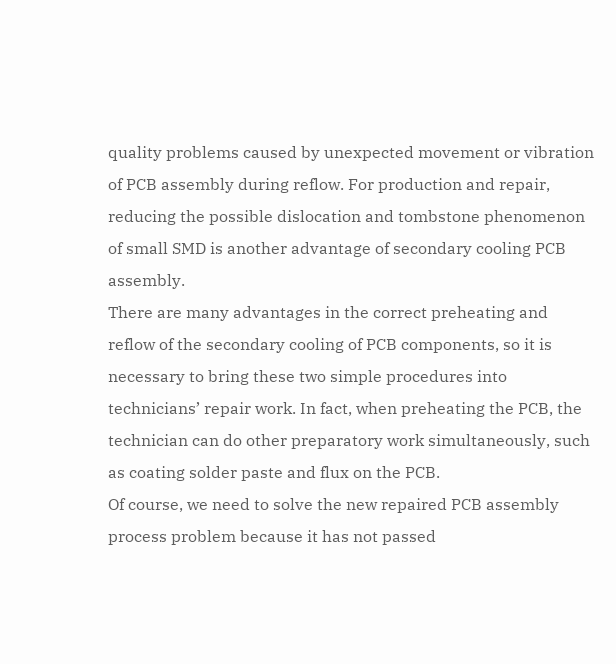quality problems caused by unexpected movement or vibration of PCB assembly during reflow. For production and repair, reducing the possible dislocation and tombstone phenomenon of small SMD is another advantage of secondary cooling PCB assembly.
There are many advantages in the correct preheating and reflow of the secondary cooling of PCB components, so it is necessary to bring these two simple procedures into technicians’ repair work. In fact, when preheating the PCB, the technician can do other preparatory work simultaneously, such as coating solder paste and flux on the PCB.
Of course, we need to solve the new repaired PCB assembly process problem because it has not passed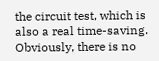the circuit test, which is also a real time-saving. Obviously, there is no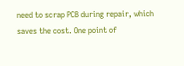need to scrap PCB during repair, which saves the cost. One point of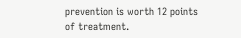prevention is worth 12 points of treatment.